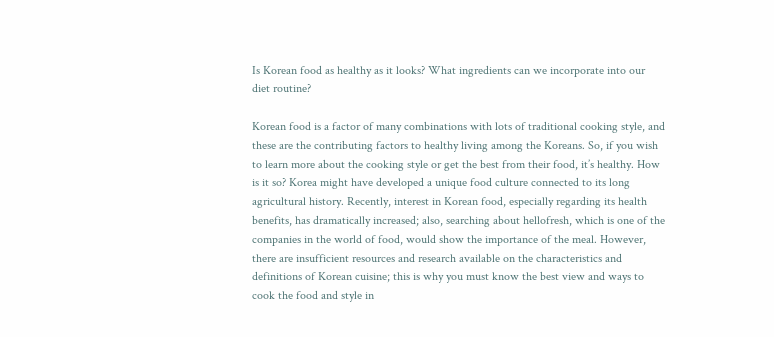Is Korean food as healthy as it looks? What ingredients can we incorporate into our diet routine?

Korean food is a factor of many combinations with lots of traditional cooking style, and these are the contributing factors to healthy living among the Koreans. So, if you wish to learn more about the cooking style or get the best from their food, it’s healthy. How is it so? Korea might have developed a unique food culture connected to its long agricultural history. Recently, interest in Korean food, especially regarding its health benefits, has dramatically increased; also, searching about hellofresh, which is one of the companies in the world of food, would show the importance of the meal. However, there are insufficient resources and research available on the characteristics and definitions of Korean cuisine; this is why you must know the best view and ways to cook the food and style in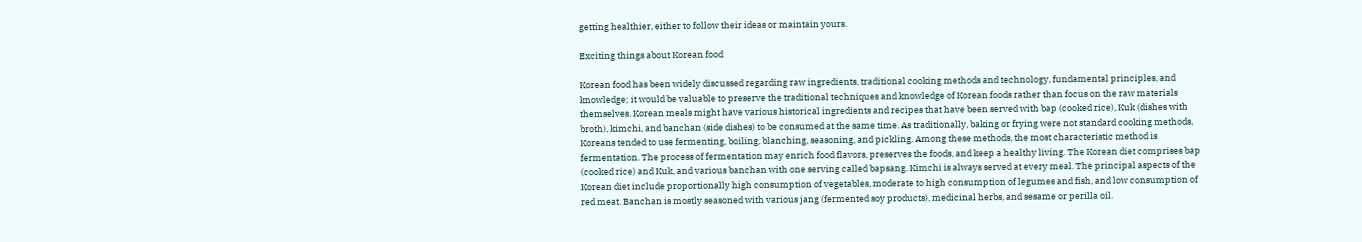getting healthier, either to follow their ideas or maintain yours.

Exciting things about Korean food

Korean food has been widely discussed regarding raw ingredients, traditional cooking methods and technology, fundamental principles, and knowledge; it would be valuable to preserve the traditional techniques and knowledge of Korean foods rather than focus on the raw materials themselves. Korean meals might have various historical ingredients and recipes that have been served with bap (cooked rice), Kuk (dishes with broth), kimchi, and banchan (side dishes) to be consumed at the same time. As traditionally, baking or frying were not standard cooking methods, Koreans tended to use fermenting, boiling, blanching, seasoning, and pickling. Among these methods, the most characteristic method is fermentation. The process of fermentation may enrich food flavors, preserves the foods, and keep a healthy living. The Korean diet comprises bap (cooked rice) and Kuk, and various banchan with one serving called bapsang. Kimchi is always served at every meal. The principal aspects of the Korean diet include proportionally high consumption of vegetables, moderate to high consumption of legumes and fish, and low consumption of red meat. Banchan is mostly seasoned with various jang (fermented soy products), medicinal herbs, and sesame or perilla oil.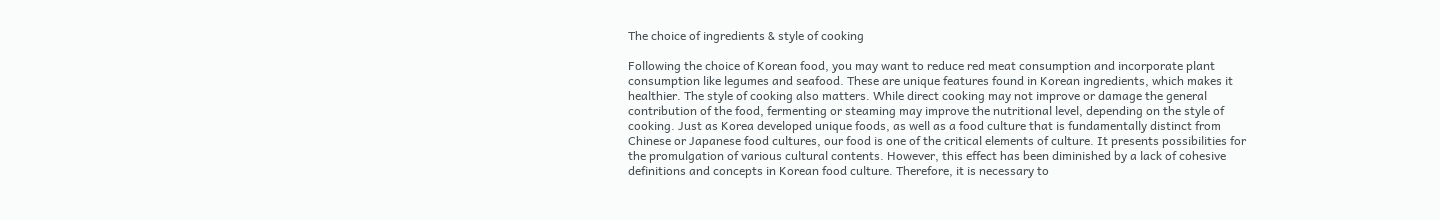The choice of ingredients & style of cooking

Following the choice of Korean food, you may want to reduce red meat consumption and incorporate plant consumption like legumes and seafood. These are unique features found in Korean ingredients, which makes it healthier. The style of cooking also matters. While direct cooking may not improve or damage the general contribution of the food, fermenting or steaming may improve the nutritional level, depending on the style of cooking. Just as Korea developed unique foods, as well as a food culture that is fundamentally distinct from Chinese or Japanese food cultures, our food is one of the critical elements of culture. It presents possibilities for the promulgation of various cultural contents. However, this effect has been diminished by a lack of cohesive definitions and concepts in Korean food culture. Therefore, it is necessary to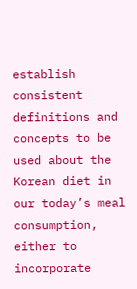establish consistent definitions and concepts to be used about the Korean diet in our today’s meal consumption, either to incorporate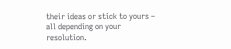their ideas or stick to yours – all depending on your resolution.